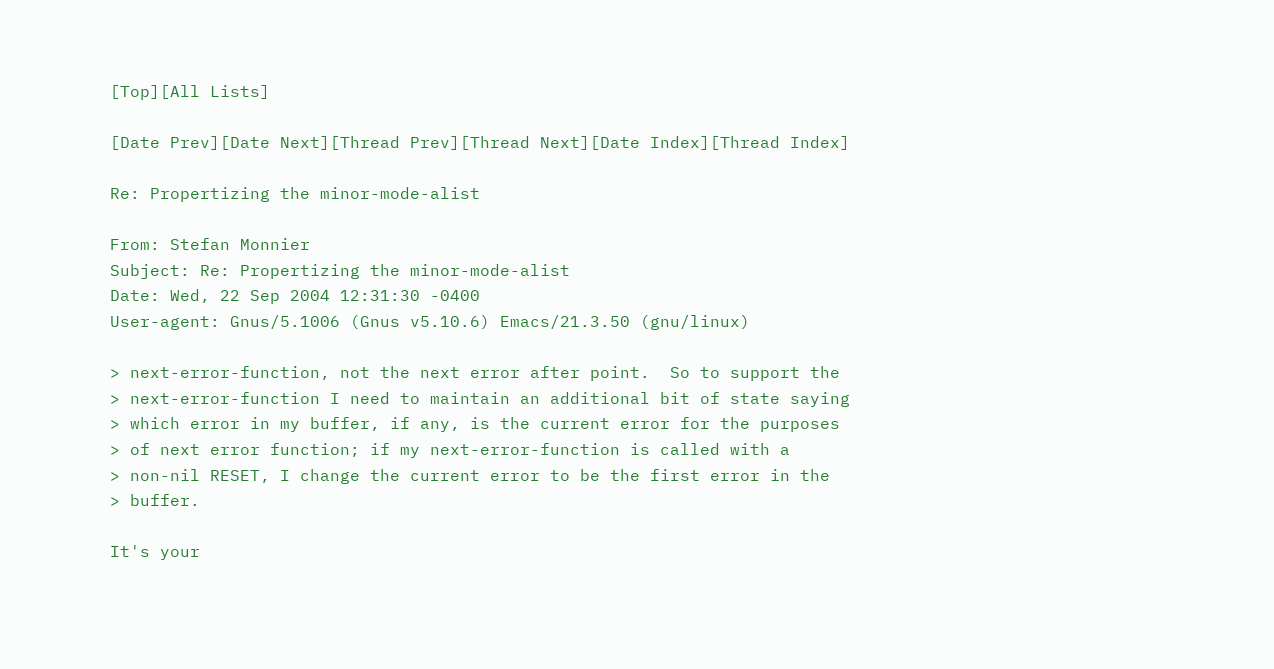[Top][All Lists]

[Date Prev][Date Next][Thread Prev][Thread Next][Date Index][Thread Index]

Re: Propertizing the minor-mode-alist

From: Stefan Monnier
Subject: Re: Propertizing the minor-mode-alist
Date: Wed, 22 Sep 2004 12:31:30 -0400
User-agent: Gnus/5.1006 (Gnus v5.10.6) Emacs/21.3.50 (gnu/linux)

> next-error-function, not the next error after point.  So to support the
> next-error-function I need to maintain an additional bit of state saying
> which error in my buffer, if any, is the current error for the purposes
> of next error function; if my next-error-function is called with a
> non-nil RESET, I change the current error to be the first error in the
> buffer.

It's your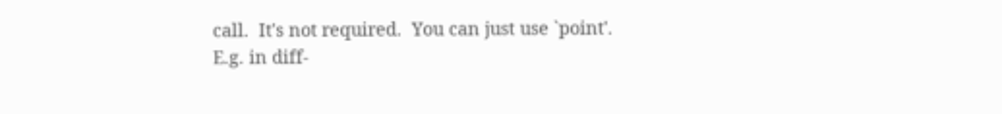call.  It's not required.  You can just use `point'.
E.g. in diff-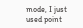mode, I just used point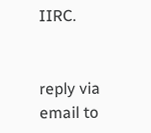IIRC.


reply via email to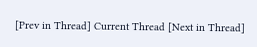[Prev in Thread] Current Thread [Next in Thread]